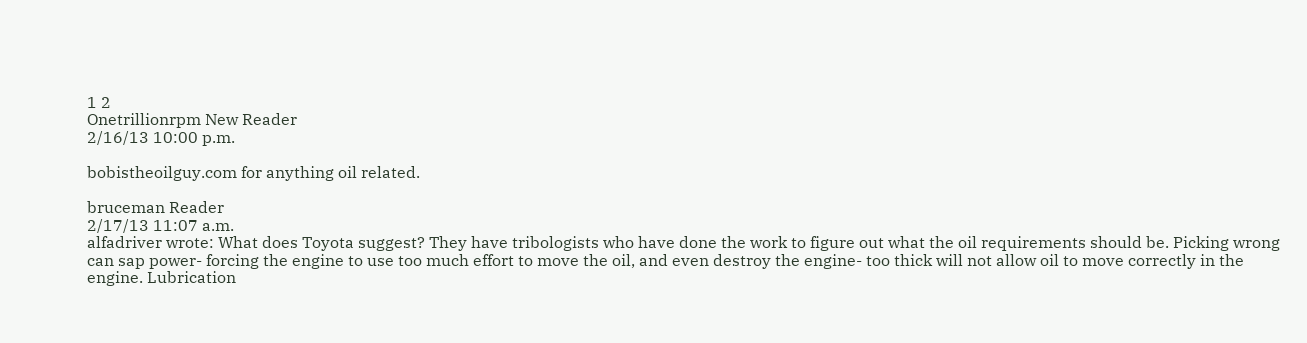1 2
Onetrillionrpm New Reader
2/16/13 10:00 p.m.

bobistheoilguy.com for anything oil related.

bruceman Reader
2/17/13 11:07 a.m.
alfadriver wrote: What does Toyota suggest? They have tribologists who have done the work to figure out what the oil requirements should be. Picking wrong can sap power- forcing the engine to use too much effort to move the oil, and even destroy the engine- too thick will not allow oil to move correctly in the engine. Lubrication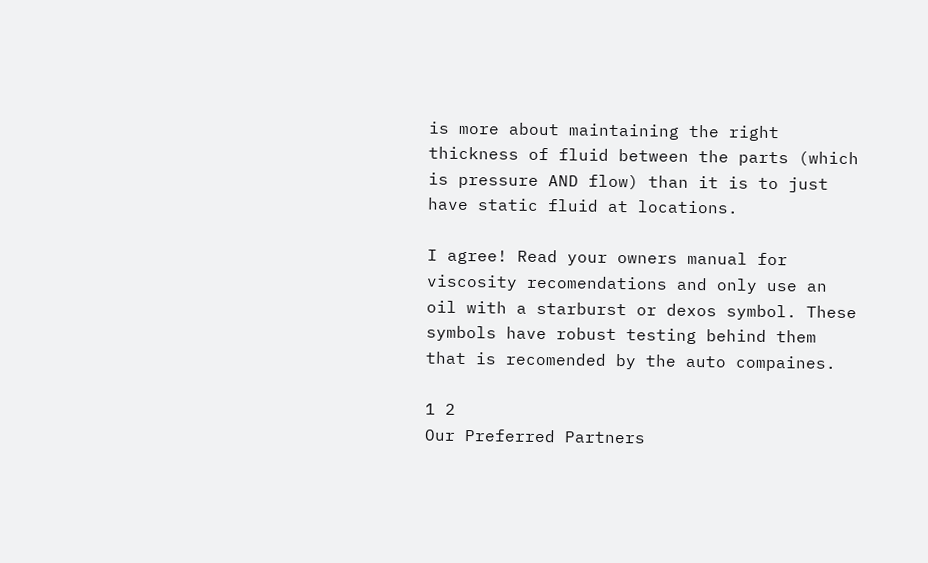is more about maintaining the right thickness of fluid between the parts (which is pressure AND flow) than it is to just have static fluid at locations.

I agree! Read your owners manual for viscosity recomendations and only use an oil with a starburst or dexos symbol. These symbols have robust testing behind them that is recomended by the auto compaines.

1 2
Our Preferred Partners